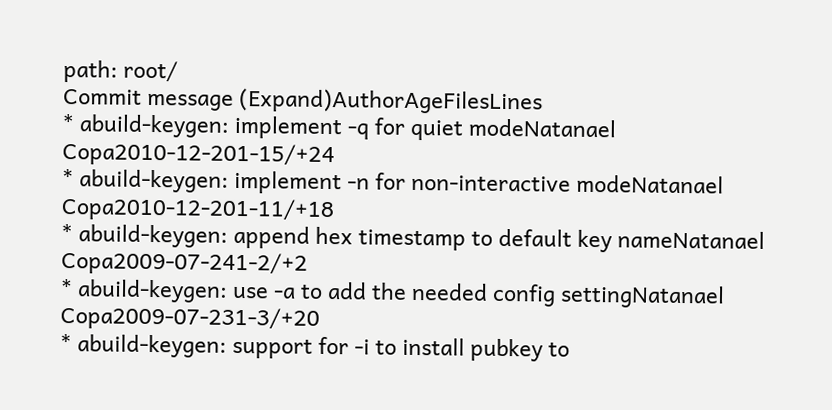path: root/
Commit message (Expand)AuthorAgeFilesLines
* abuild-keygen: implement -q for quiet modeNatanael Copa2010-12-201-15/+24
* abuild-keygen: implement -n for non-interactive modeNatanael Copa2010-12-201-11/+18
* abuild-keygen: append hex timestamp to default key nameNatanael Copa2009-07-241-2/+2
* abuild-keygen: use -a to add the needed config settingNatanael Copa2009-07-231-3/+20
* abuild-keygen: support for -i to install pubkey to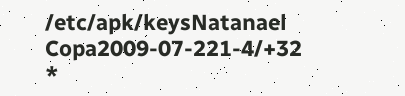/etc/apk/keysNatanael Copa2009-07-221-4/+32
*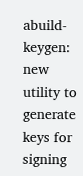abuild-keygen: new utility to generate keys for signing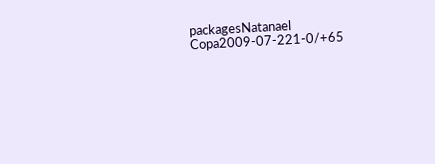packagesNatanael Copa2009-07-221-0/+65